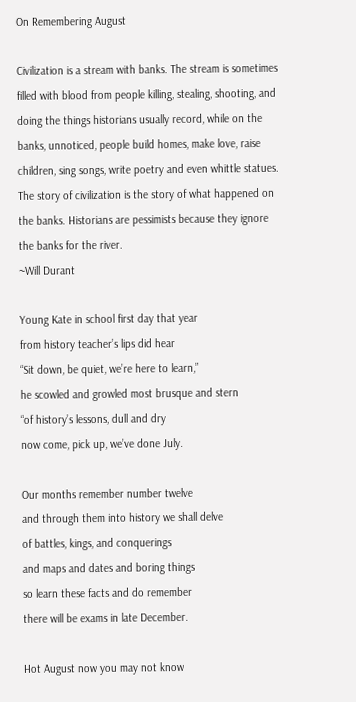On Remembering August

Civilization is a stream with banks. The stream is sometimes filled with blood from people killing, stealing, shooting, and doing the things historians usually record, while on the banks, unnoticed, people build homes, make love, raise children, sing songs, write poetry and even whittle statues. The story of civilization is the story of what happened on the banks. Historians are pessimists because they ignore the banks for the river.                                                                                                      ~Will Durant

Young Kate in school first day that year
from history teacher’s lips did hear
“Sit down, be quiet, we’re here to learn,”
he scowled and growled most brusque and stern
“of history’s lessons, dull and dry
now come, pick up, we’ve done July.

Our months remember number twelve
and through them into history we shall delve
of battles, kings, and conquerings
and maps and dates and boring things
so learn these facts and do remember
there will be exams in late December.

Hot August now you may not know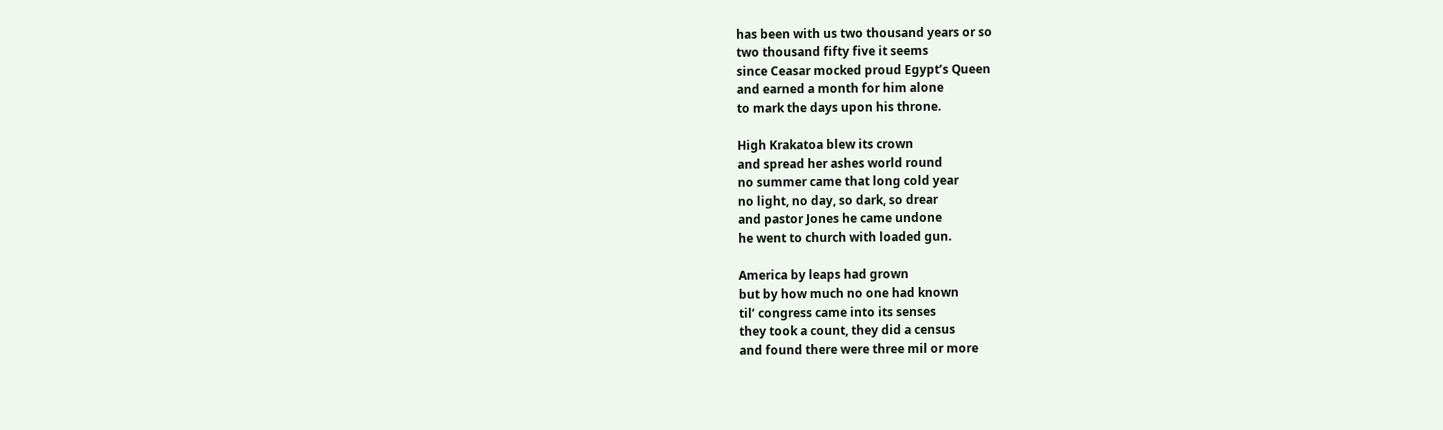has been with us two thousand years or so
two thousand fifty five it seems
since Ceasar mocked proud Egypt’s Queen
and earned a month for him alone
to mark the days upon his throne.

High Krakatoa blew its crown
and spread her ashes world round
no summer came that long cold year
no light, no day, so dark, so drear
and pastor Jones he came undone
he went to church with loaded gun.

America by leaps had grown
but by how much no one had known
til’ congress came into its senses
they took a count, they did a census
and found there were three mil or more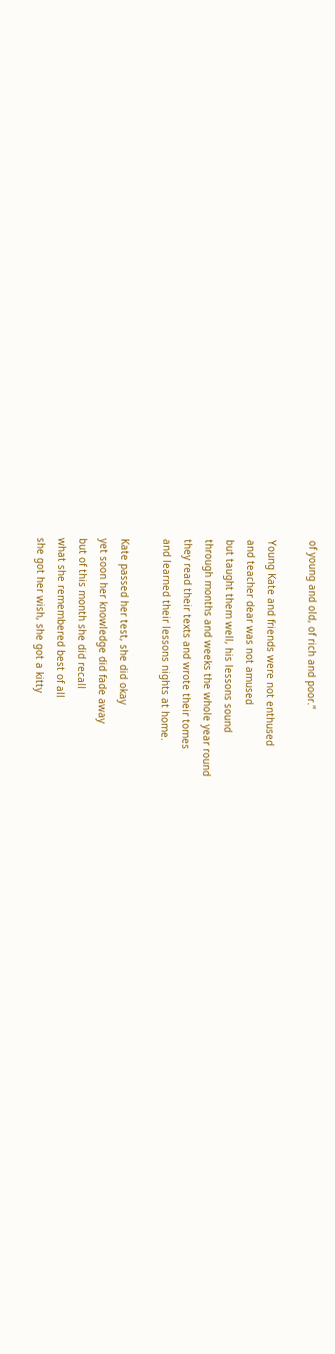of young and old, of rich and poor.”

Young Kate and friends were not enthused
and teacher dear was not amused
but taught them well, his lessons sound
through months and weeks the whole year round
they read their texts and wrote their tomes
and learned their lessons nights at home.

Kate passed her test, she did okay
yet soon her knowledge did fade away
but of this month she did recall
what she remembered best of all
she got her wish, she got a kitty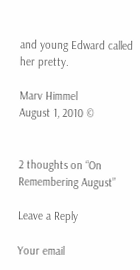and young Edward called her pretty.

Marv Himmel                                        August 1, 2010 ©


2 thoughts on “On Remembering August”

Leave a Reply

Your email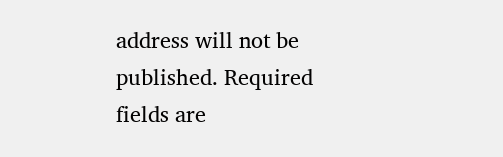address will not be published. Required fields are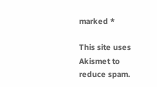marked *

This site uses Akismet to reduce spam.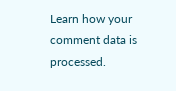Learn how your comment data is processed.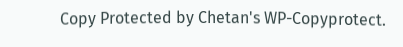Copy Protected by Chetan's WP-Copyprotect.